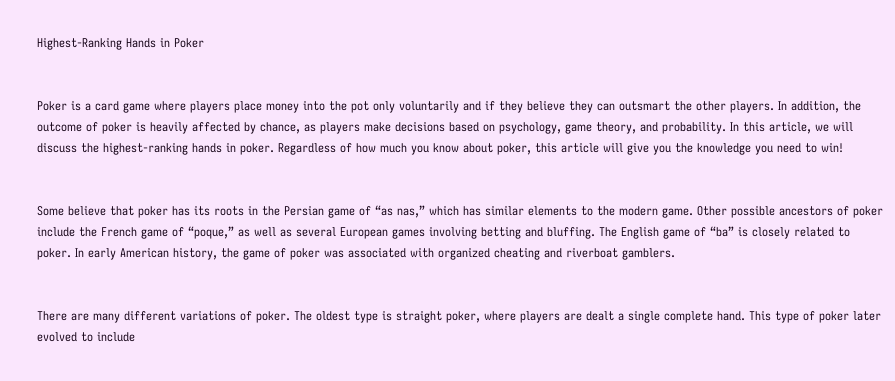Highest-Ranking Hands in Poker


Poker is a card game where players place money into the pot only voluntarily and if they believe they can outsmart the other players. In addition, the outcome of poker is heavily affected by chance, as players make decisions based on psychology, game theory, and probability. In this article, we will discuss the highest-ranking hands in poker. Regardless of how much you know about poker, this article will give you the knowledge you need to win!


Some believe that poker has its roots in the Persian game of “as nas,” which has similar elements to the modern game. Other possible ancestors of poker include the French game of “poque,” as well as several European games involving betting and bluffing. The English game of “ba” is closely related to poker. In early American history, the game of poker was associated with organized cheating and riverboat gamblers.


There are many different variations of poker. The oldest type is straight poker, where players are dealt a single complete hand. This type of poker later evolved to include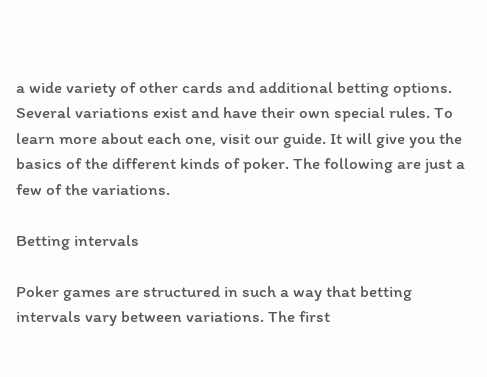a wide variety of other cards and additional betting options. Several variations exist and have their own special rules. To learn more about each one, visit our guide. It will give you the basics of the different kinds of poker. The following are just a few of the variations.

Betting intervals

Poker games are structured in such a way that betting intervals vary between variations. The first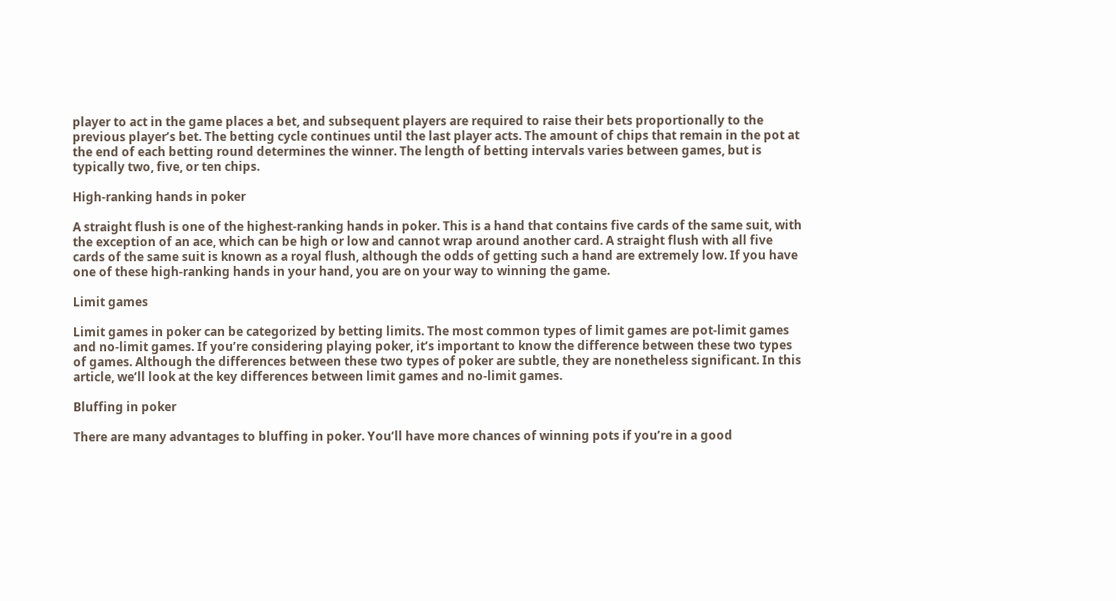player to act in the game places a bet, and subsequent players are required to raise their bets proportionally to the previous player’s bet. The betting cycle continues until the last player acts. The amount of chips that remain in the pot at the end of each betting round determines the winner. The length of betting intervals varies between games, but is typically two, five, or ten chips.

High-ranking hands in poker

A straight flush is one of the highest-ranking hands in poker. This is a hand that contains five cards of the same suit, with the exception of an ace, which can be high or low and cannot wrap around another card. A straight flush with all five cards of the same suit is known as a royal flush, although the odds of getting such a hand are extremely low. If you have one of these high-ranking hands in your hand, you are on your way to winning the game.

Limit games

Limit games in poker can be categorized by betting limits. The most common types of limit games are pot-limit games and no-limit games. If you’re considering playing poker, it’s important to know the difference between these two types of games. Although the differences between these two types of poker are subtle, they are nonetheless significant. In this article, we’ll look at the key differences between limit games and no-limit games.

Bluffing in poker

There are many advantages to bluffing in poker. You’ll have more chances of winning pots if you’re in a good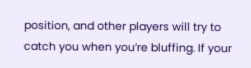position, and other players will try to catch you when you’re bluffing. If your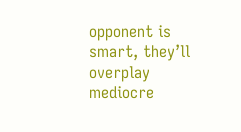opponent is smart, they’ll overplay mediocre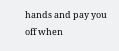hands and pay you off when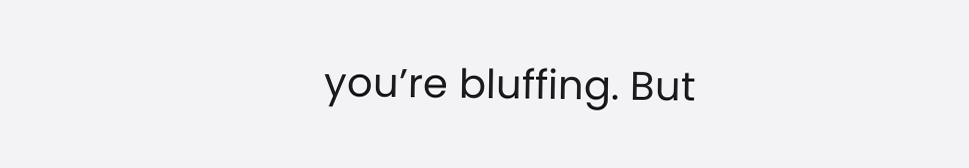you’re bluffing. But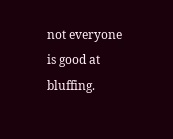not everyone is good at bluffing.